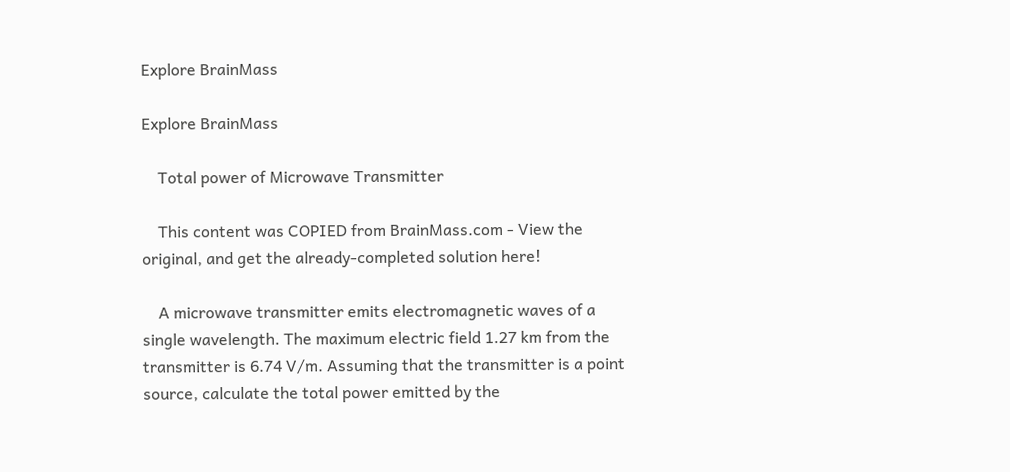Explore BrainMass

Explore BrainMass

    Total power of Microwave Transmitter

    This content was COPIED from BrainMass.com - View the original, and get the already-completed solution here!

    A microwave transmitter emits electromagnetic waves of a single wavelength. The maximum electric field 1.27 km from the transmitter is 6.74 V/m. Assuming that the transmitter is a point source, calculate the total power emitted by the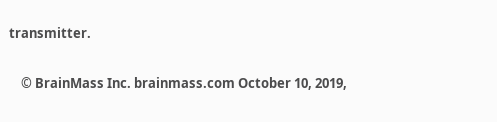transmitter.

    © BrainMass Inc. brainmass.com October 10, 2019,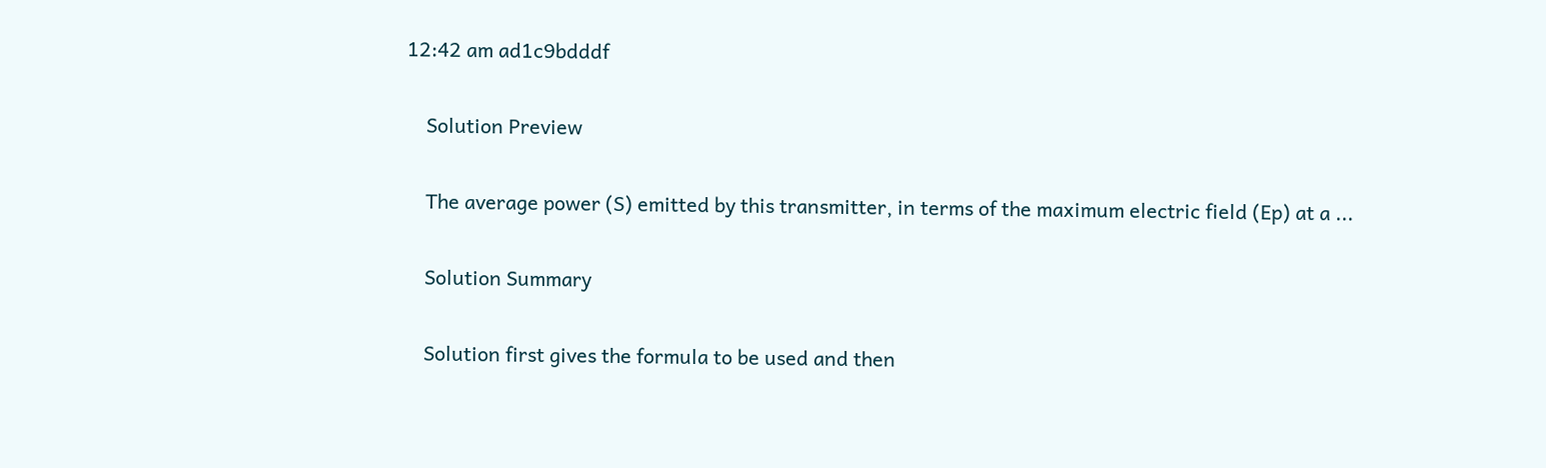12:42 am ad1c9bdddf

    Solution Preview

    The average power (S) emitted by this transmitter, in terms of the maximum electric field (Ep) at a ...

    Solution Summary

    Solution first gives the formula to be used and then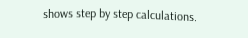shows step by step calculations.